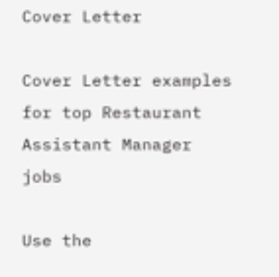Cover Letter

Cover Letter examples for top Restaurant Assistant Manager jobs

Use the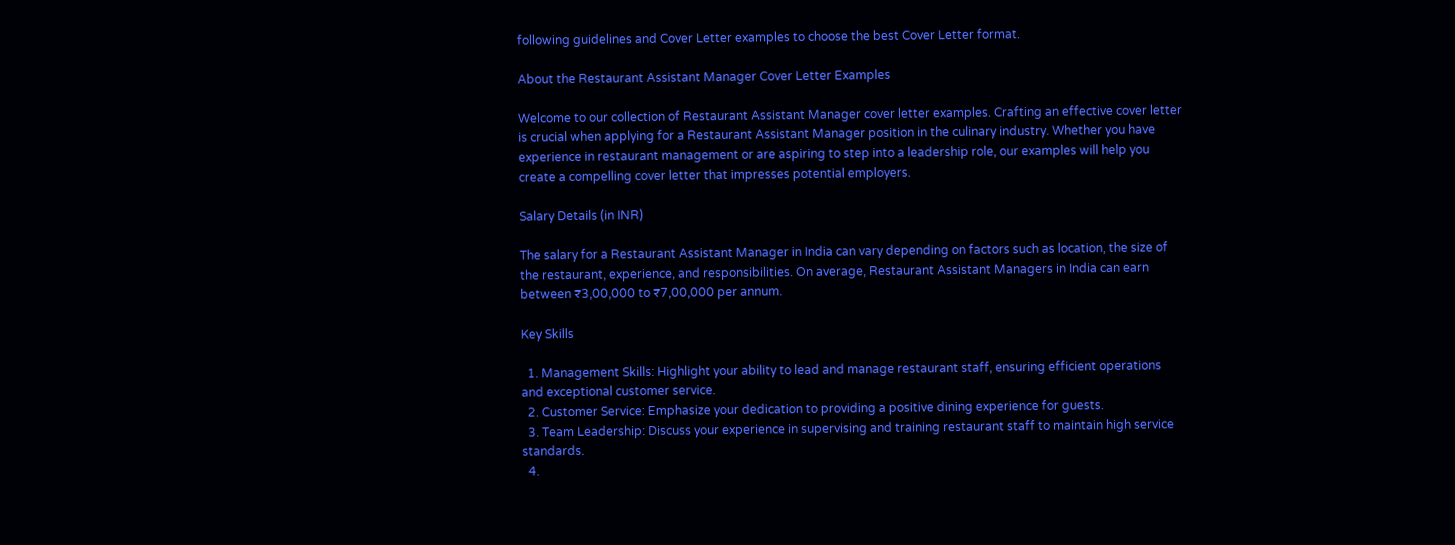following guidelines and Cover Letter examples to choose the best Cover Letter format.

About the Restaurant Assistant Manager Cover Letter Examples

Welcome to our collection of Restaurant Assistant Manager cover letter examples. Crafting an effective cover letter is crucial when applying for a Restaurant Assistant Manager position in the culinary industry. Whether you have experience in restaurant management or are aspiring to step into a leadership role, our examples will help you create a compelling cover letter that impresses potential employers.

Salary Details (in INR)

The salary for a Restaurant Assistant Manager in India can vary depending on factors such as location, the size of the restaurant, experience, and responsibilities. On average, Restaurant Assistant Managers in India can earn between ₹3,00,000 to ₹7,00,000 per annum.

Key Skills

  1. Management Skills: Highlight your ability to lead and manage restaurant staff, ensuring efficient operations and exceptional customer service.
  2. Customer Service: Emphasize your dedication to providing a positive dining experience for guests.
  3. Team Leadership: Discuss your experience in supervising and training restaurant staff to maintain high service standards.
  4.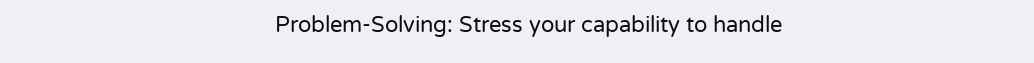Problem-Solving: Stress your capability to handle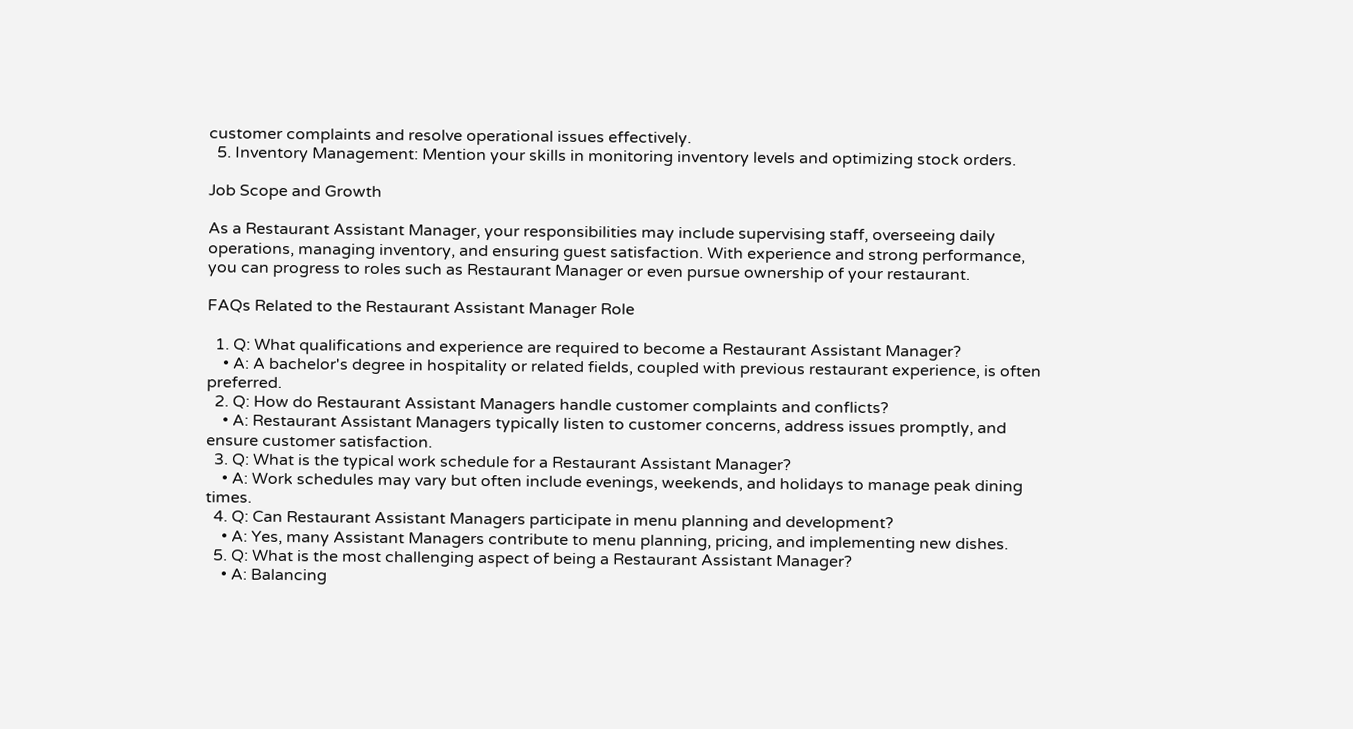customer complaints and resolve operational issues effectively.
  5. Inventory Management: Mention your skills in monitoring inventory levels and optimizing stock orders.

Job Scope and Growth

As a Restaurant Assistant Manager, your responsibilities may include supervising staff, overseeing daily operations, managing inventory, and ensuring guest satisfaction. With experience and strong performance, you can progress to roles such as Restaurant Manager or even pursue ownership of your restaurant.

FAQs Related to the Restaurant Assistant Manager Role

  1. Q: What qualifications and experience are required to become a Restaurant Assistant Manager?
    • A: A bachelor's degree in hospitality or related fields, coupled with previous restaurant experience, is often preferred.
  2. Q: How do Restaurant Assistant Managers handle customer complaints and conflicts?
    • A: Restaurant Assistant Managers typically listen to customer concerns, address issues promptly, and ensure customer satisfaction.
  3. Q: What is the typical work schedule for a Restaurant Assistant Manager?
    • A: Work schedules may vary but often include evenings, weekends, and holidays to manage peak dining times.
  4. Q: Can Restaurant Assistant Managers participate in menu planning and development?
    • A: Yes, many Assistant Managers contribute to menu planning, pricing, and implementing new dishes.
  5. Q: What is the most challenging aspect of being a Restaurant Assistant Manager?
    • A: Balancing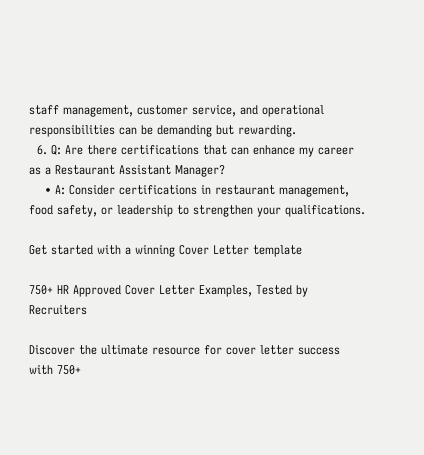staff management, customer service, and operational responsibilities can be demanding but rewarding.
  6. Q: Are there certifications that can enhance my career as a Restaurant Assistant Manager?
    • A: Consider certifications in restaurant management, food safety, or leadership to strengthen your qualifications.

Get started with a winning Cover Letter template

750+ HR Approved Cover Letter Examples, Tested by Recruiters

Discover the ultimate resource for cover letter success with 750+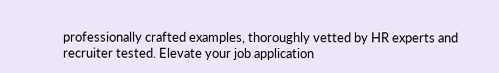professionally crafted examples, thoroughly vetted by HR experts and recruiter tested. Elevate your job application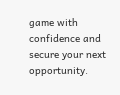game with confidence and secure your next opportunity.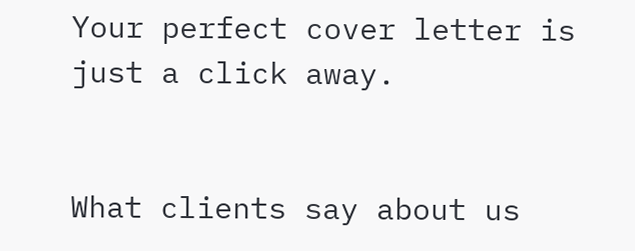Your perfect cover letter is just a click away.


What clients say about us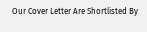Our Cover Letter Are Shortlisted By